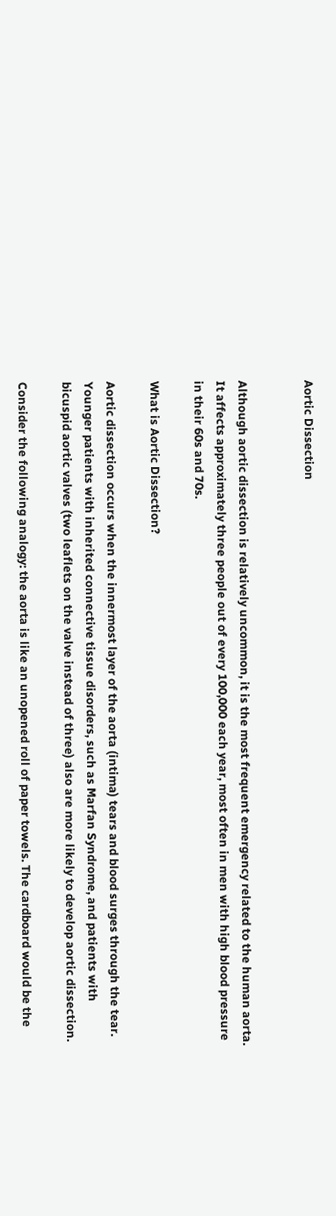Aortic Dissection


Although aortic dissection is relatively uncommon, it is the most frequent emergency related to the human aorta. It affects approximately three people out of every 100,000 each year, most often in men with high blood pressure in their 60s and 70s.

What is Aortic Dissection?

Aortic dissection occurs when the innermost layer of the aorta (intima) tears and blood surges through the tear. Younger patients with inherited connective tissue disorders, such as Marfan Syndrome, and patients with bicuspid aortic valves (two leaflets on the valve instead of three) also are more likely to develop aortic dissection.

Consider the following analogy: the aorta is like an unopened roll of paper towels. The cardboard would be the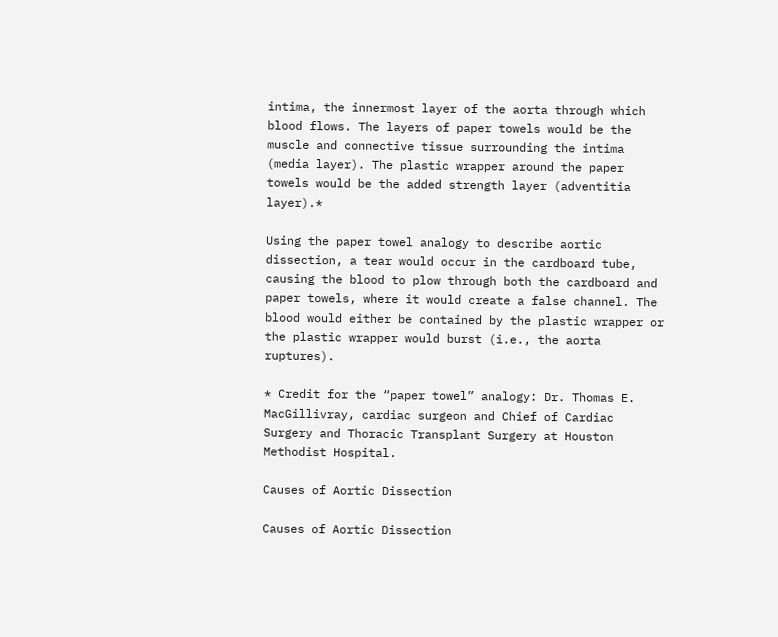intima, the innermost layer of the aorta through which blood flows. The layers of paper towels would be the muscle and connective tissue surrounding the intima (media layer). The plastic wrapper around the paper towels would be the added strength layer (adventitia layer).*

Using the paper towel analogy to describe aortic dissection, a tear would occur in the cardboard tube, causing the blood to plow through both the cardboard and paper towels, where it would create a false channel. The blood would either be contained by the plastic wrapper or the plastic wrapper would burst (i.e., the aorta ruptures).

* Credit for the “paper towel” analogy: Dr. Thomas E. MacGillivray, cardiac surgeon and Chief of Cardiac Surgery and Thoracic Transplant Surgery at Houston Methodist Hospital.

Causes of Aortic Dissection

Causes of Aortic Dissection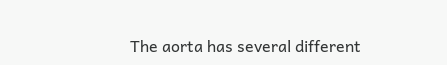The aorta has several different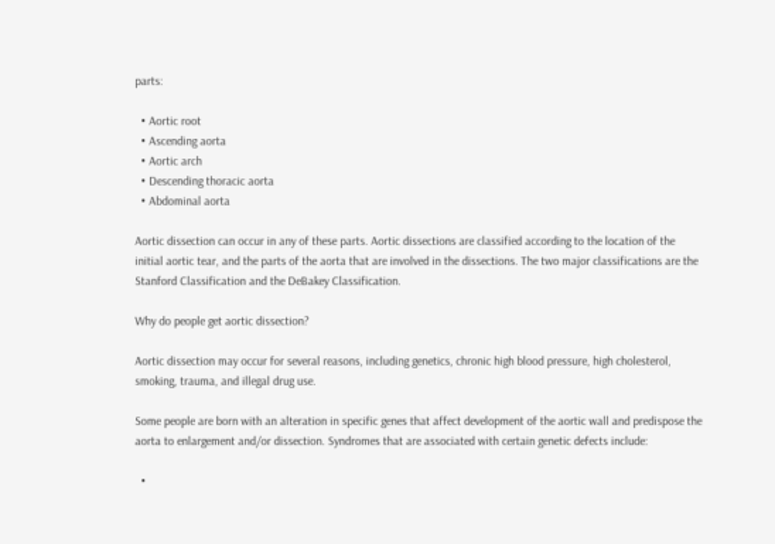parts:

  • Aortic root
  • Ascending aorta
  • Aortic arch
  • Descending thoracic aorta
  • Abdominal aorta

Aortic dissection can occur in any of these parts. Aortic dissections are classified according to the location of the initial aortic tear, and the parts of the aorta that are involved in the dissections. The two major classifications are the Stanford Classification and the DeBakey Classification.

Why do people get aortic dissection?

Aortic dissection may occur for several reasons, including genetics, chronic high blood pressure, high cholesterol, smoking, trauma, and illegal drug use.

Some people are born with an alteration in specific genes that affect development of the aortic wall and predispose the aorta to enlargement and/or dissection. Syndromes that are associated with certain genetic defects include:

  •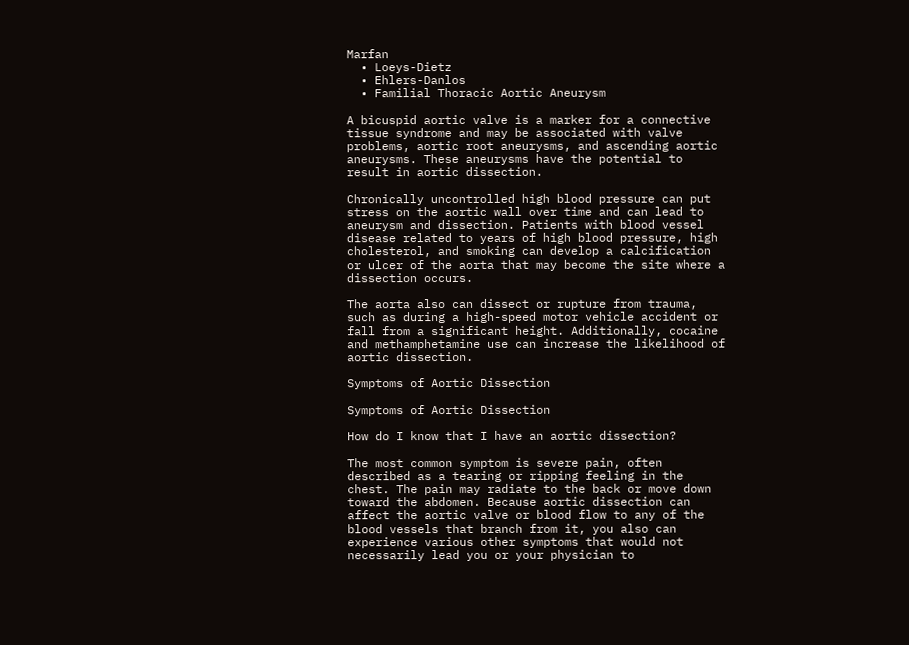Marfan
  • Loeys-Dietz
  • Ehlers-Danlos
  • Familial Thoracic Aortic Aneurysm

A bicuspid aortic valve is a marker for a connective tissue syndrome and may be associated with valve problems, aortic root aneurysms, and ascending aortic aneurysms. These aneurysms have the potential to result in aortic dissection.

Chronically uncontrolled high blood pressure can put stress on the aortic wall over time and can lead to aneurysm and dissection. Patients with blood vessel disease related to years of high blood pressure, high cholesterol, and smoking can develop a calcification or ulcer of the aorta that may become the site where a dissection occurs.

The aorta also can dissect or rupture from trauma, such as during a high-speed motor vehicle accident or fall from a significant height. Additionally, cocaine and methamphetamine use can increase the likelihood of aortic dissection.

Symptoms of Aortic Dissection

Symptoms of Aortic Dissection

How do I know that I have an aortic dissection?

The most common symptom is severe pain, often described as a tearing or ripping feeling in the chest. The pain may radiate to the back or move down toward the abdomen. Because aortic dissection can affect the aortic valve or blood flow to any of the blood vessels that branch from it, you also can experience various other symptoms that would not necessarily lead you or your physician to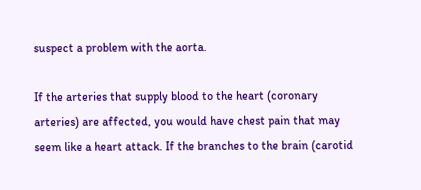suspect a problem with the aorta.

If the arteries that supply blood to the heart (coronary arteries) are affected, you would have chest pain that may seem like a heart attack. If the branches to the brain (carotid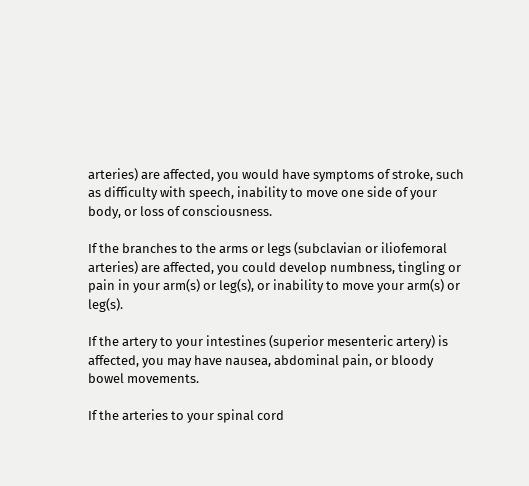arteries) are affected, you would have symptoms of stroke, such as difficulty with speech, inability to move one side of your body, or loss of consciousness.

If the branches to the arms or legs (subclavian or iliofemoral arteries) are affected, you could develop numbness, tingling or pain in your arm(s) or leg(s), or inability to move your arm(s) or leg(s).

If the artery to your intestines (superior mesenteric artery) is affected, you may have nausea, abdominal pain, or bloody bowel movements.

If the arteries to your spinal cord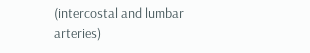(intercostal and lumbar arteries)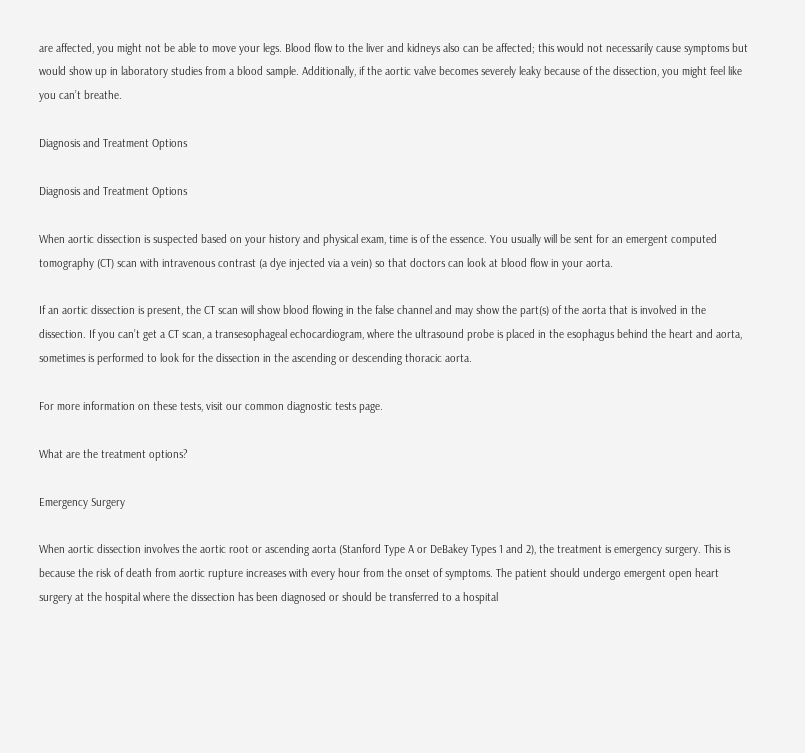are affected, you might not be able to move your legs. Blood flow to the liver and kidneys also can be affected; this would not necessarily cause symptoms but would show up in laboratory studies from a blood sample. Additionally, if the aortic valve becomes severely leaky because of the dissection, you might feel like you can’t breathe.

Diagnosis and Treatment Options

Diagnosis and Treatment Options

When aortic dissection is suspected based on your history and physical exam, time is of the essence. You usually will be sent for an emergent computed tomography (CT) scan with intravenous contrast (a dye injected via a vein) so that doctors can look at blood flow in your aorta.

If an aortic dissection is present, the CT scan will show blood flowing in the false channel and may show the part(s) of the aorta that is involved in the dissection. If you can’t get a CT scan, a transesophageal echocardiogram, where the ultrasound probe is placed in the esophagus behind the heart and aorta, sometimes is performed to look for the dissection in the ascending or descending thoracic aorta.

For more information on these tests, visit our common diagnostic tests page.

What are the treatment options?

Emergency Surgery

When aortic dissection involves the aortic root or ascending aorta (Stanford Type A or DeBakey Types 1 and 2), the treatment is emergency surgery. This is because the risk of death from aortic rupture increases with every hour from the onset of symptoms. The patient should undergo emergent open heart surgery at the hospital where the dissection has been diagnosed or should be transferred to a hospital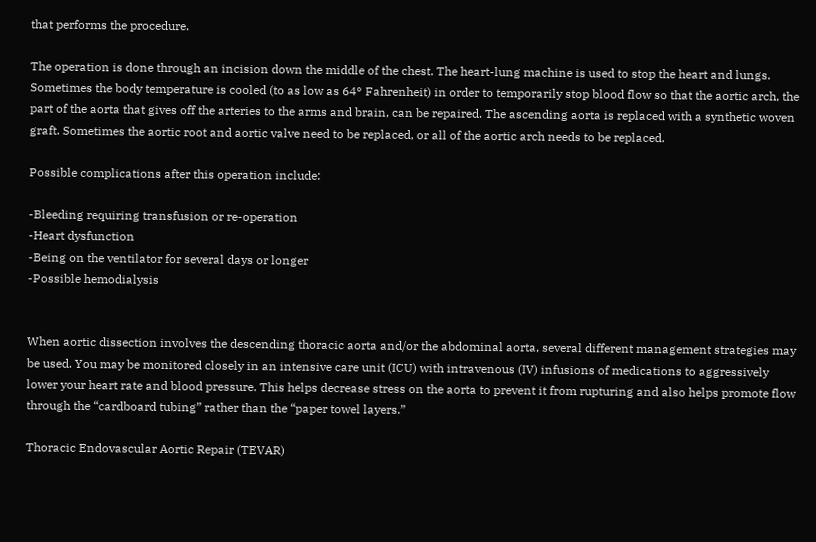that performs the procedure.

The operation is done through an incision down the middle of the chest. The heart-lung machine is used to stop the heart and lungs. Sometimes the body temperature is cooled (to as low as 64° Fahrenheit) in order to temporarily stop blood flow so that the aortic arch, the part of the aorta that gives off the arteries to the arms and brain, can be repaired. The ascending aorta is replaced with a synthetic woven graft. Sometimes the aortic root and aortic valve need to be replaced, or all of the aortic arch needs to be replaced.

Possible complications after this operation include:

-Bleeding requiring transfusion or re-operation
-Heart dysfunction
-Being on the ventilator for several days or longer
-Possible hemodialysis


When aortic dissection involves the descending thoracic aorta and/or the abdominal aorta, several different management strategies may be used. You may be monitored closely in an intensive care unit (ICU) with intravenous (IV) infusions of medications to aggressively lower your heart rate and blood pressure. This helps decrease stress on the aorta to prevent it from rupturing and also helps promote flow through the “cardboard tubing” rather than the “paper towel layers.”

Thoracic Endovascular Aortic Repair (TEVAR)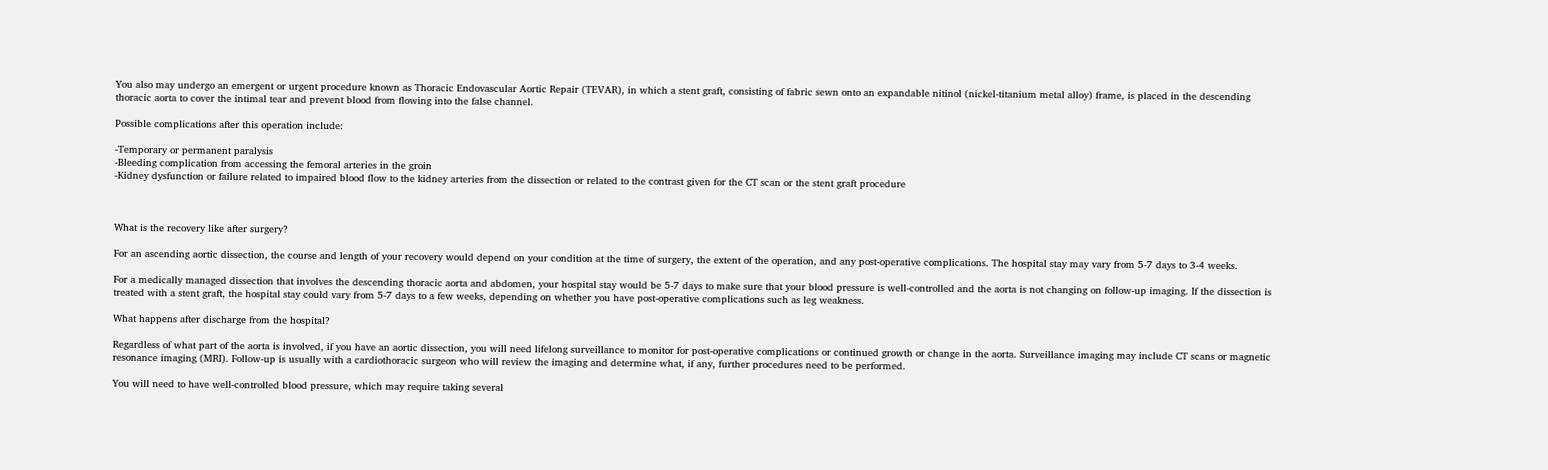You also may undergo an emergent or urgent procedure known as Thoracic Endovascular Aortic Repair (TEVAR), in which a stent graft, consisting of fabric sewn onto an expandable nitinol (nickel-titanium metal alloy) frame, is placed in the descending thoracic aorta to cover the intimal tear and prevent blood from flowing into the false channel.

Possible complications after this operation include:

-Temporary or permanent paralysis
-Bleeding complication from accessing the femoral arteries in the groin
-Kidney dysfunction or failure related to impaired blood flow to the kidney arteries from the dissection or related to the contrast given for the CT scan or the stent graft procedure



What is the recovery like after surgery?

For an ascending aortic dissection, the course and length of your recovery would depend on your condition at the time of surgery, the extent of the operation, and any post-operative complications. The hospital stay may vary from 5-7 days to 3-4 weeks.

For a medically managed dissection that involves the descending thoracic aorta and abdomen, your hospital stay would be 5-7 days to make sure that your blood pressure is well-controlled and the aorta is not changing on follow-up imaging. If the dissection is treated with a stent graft, the hospital stay could vary from 5-7 days to a few weeks, depending on whether you have post-operative complications such as leg weakness.

What happens after discharge from the hospital?

Regardless of what part of the aorta is involved, if you have an aortic dissection, you will need lifelong surveillance to monitor for post-operative complications or continued growth or change in the aorta. Surveillance imaging may include CT scans or magnetic resonance imaging (MRI). Follow-up is usually with a cardiothoracic surgeon who will review the imaging and determine what, if any, further procedures need to be performed.

You will need to have well-controlled blood pressure, which may require taking several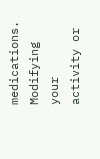medications. Modifying your activity or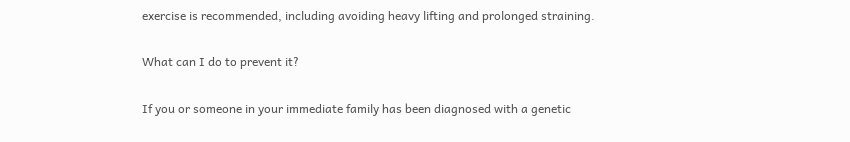exercise is recommended, including avoiding heavy lifting and prolonged straining.

What can I do to prevent it?

If you or someone in your immediate family has been diagnosed with a genetic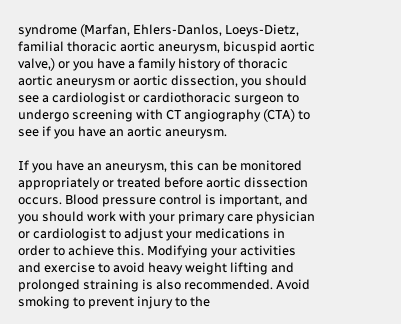syndrome (Marfan, Ehlers-Danlos, Loeys-Dietz, familial thoracic aortic aneurysm, bicuspid aortic valve,) or you have a family history of thoracic aortic aneurysm or aortic dissection, you should see a cardiologist or cardiothoracic surgeon to undergo screening with CT angiography (CTA) to see if you have an aortic aneurysm.

If you have an aneurysm, this can be monitored appropriately or treated before aortic dissection occurs. Blood pressure control is important, and you should work with your primary care physician or cardiologist to adjust your medications in order to achieve this. Modifying your activities and exercise to avoid heavy weight lifting and prolonged straining is also recommended. Avoid smoking to prevent injury to the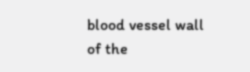blood vessel wall of the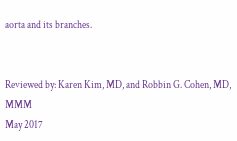aorta and its branches.


Reviewed by: Karen Kim, MD, and Robbin G. Cohen, MD, MMM
May 2017